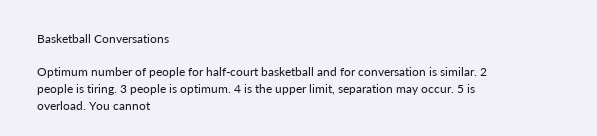Basketball Conversations

Optimum number of people for half-court basketball and for conversation is similar. 2 people is tiring. 3 people is optimum. 4 is the upper limit, separation may occur. 5 is overload. You cannot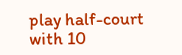play half-court with 10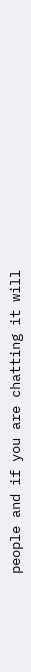people and if you are chatting it will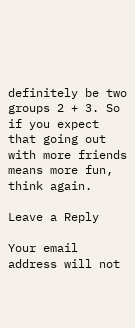definitely be two groups 2 + 3. So if you expect that going out with more friends means more fun, think again.

Leave a Reply

Your email address will not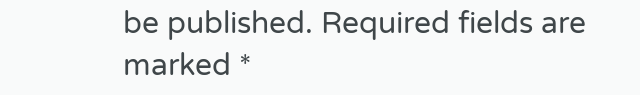be published. Required fields are marked *